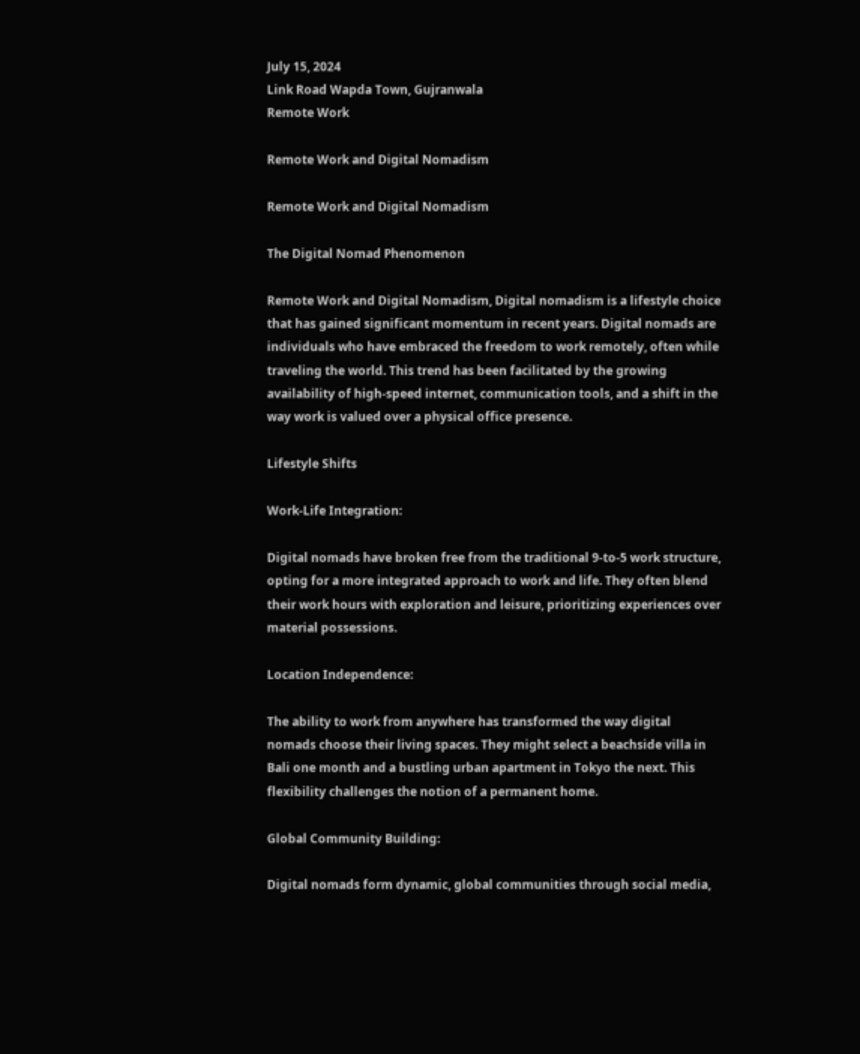July 15, 2024
Link Road Wapda Town, Gujranwala
Remote Work

Remote Work and Digital Nomadism

Remote Work and Digital Nomadism

The Digital Nomad Phenomenon

Remote Work and Digital Nomadism, Digital nomadism is a lifestyle choice that has gained significant momentum in recent years. Digital nomads are individuals who have embraced the freedom to work remotely, often while traveling the world. This trend has been facilitated by the growing availability of high-speed internet, communication tools, and a shift in the way work is valued over a physical office presence.

Lifestyle Shifts

Work-Life Integration:

Digital nomads have broken free from the traditional 9-to-5 work structure, opting for a more integrated approach to work and life. They often blend their work hours with exploration and leisure, prioritizing experiences over material possessions.

Location Independence:

The ability to work from anywhere has transformed the way digital nomads choose their living spaces. They might select a beachside villa in Bali one month and a bustling urban apartment in Tokyo the next. This flexibility challenges the notion of a permanent home.

Global Community Building:

Digital nomads form dynamic, global communities through social media,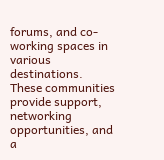forums, and co-working spaces in various destinations. These communities provide support, networking opportunities, and a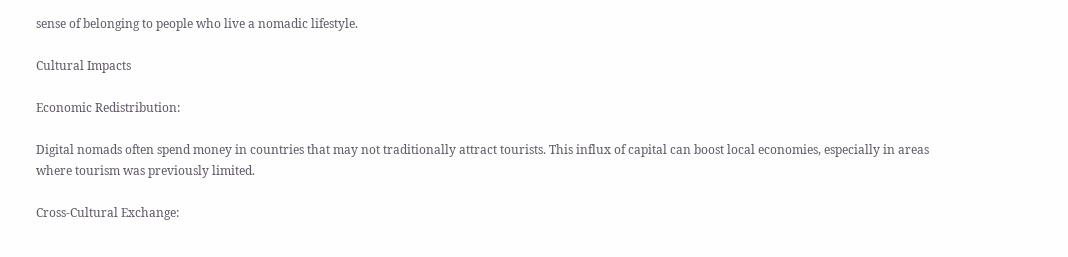sense of belonging to people who live a nomadic lifestyle.

Cultural Impacts

Economic Redistribution:

Digital nomads often spend money in countries that may not traditionally attract tourists. This influx of capital can boost local economies, especially in areas where tourism was previously limited.

Cross-Cultural Exchange: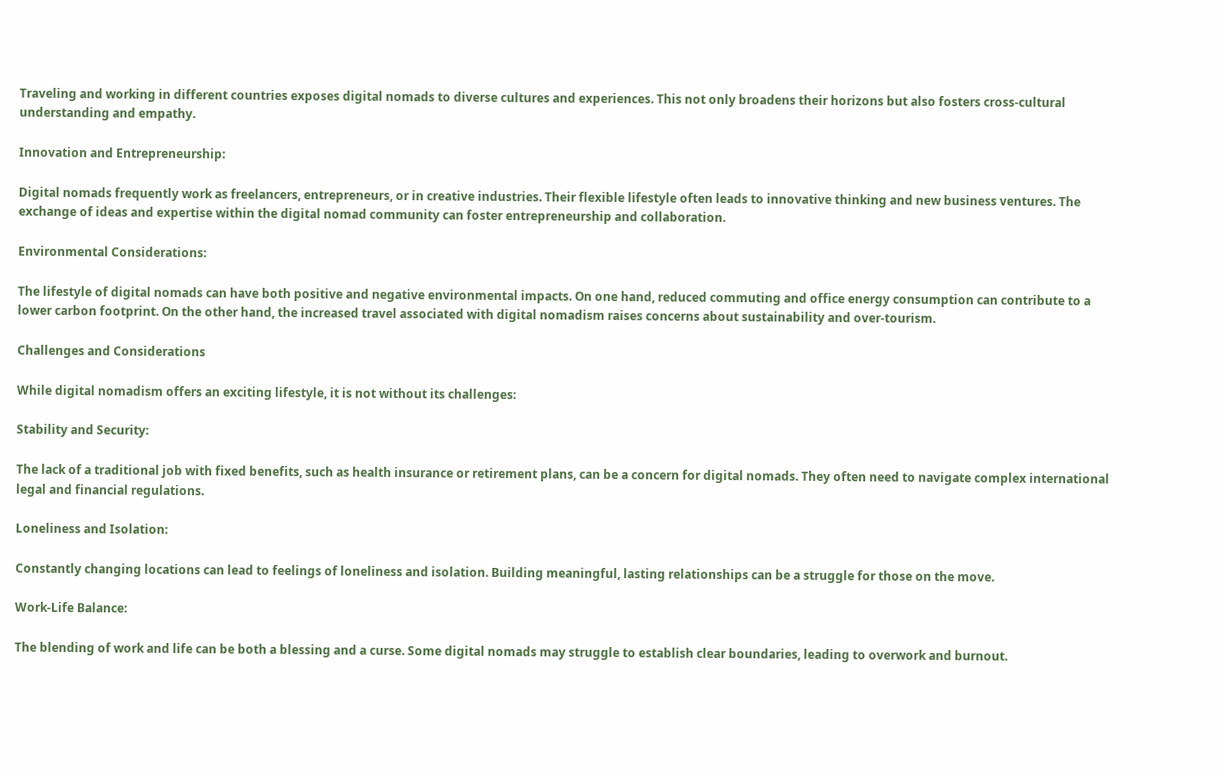Traveling and working in different countries exposes digital nomads to diverse cultures and experiences. This not only broadens their horizons but also fosters cross-cultural understanding and empathy.

Innovation and Entrepreneurship:

Digital nomads frequently work as freelancers, entrepreneurs, or in creative industries. Their flexible lifestyle often leads to innovative thinking and new business ventures. The exchange of ideas and expertise within the digital nomad community can foster entrepreneurship and collaboration.

Environmental Considerations:

The lifestyle of digital nomads can have both positive and negative environmental impacts. On one hand, reduced commuting and office energy consumption can contribute to a lower carbon footprint. On the other hand, the increased travel associated with digital nomadism raises concerns about sustainability and over-tourism.

Challenges and Considerations

While digital nomadism offers an exciting lifestyle, it is not without its challenges:

Stability and Security:

The lack of a traditional job with fixed benefits, such as health insurance or retirement plans, can be a concern for digital nomads. They often need to navigate complex international legal and financial regulations.

Loneliness and Isolation:

Constantly changing locations can lead to feelings of loneliness and isolation. Building meaningful, lasting relationships can be a struggle for those on the move.

Work-Life Balance:

The blending of work and life can be both a blessing and a curse. Some digital nomads may struggle to establish clear boundaries, leading to overwork and burnout.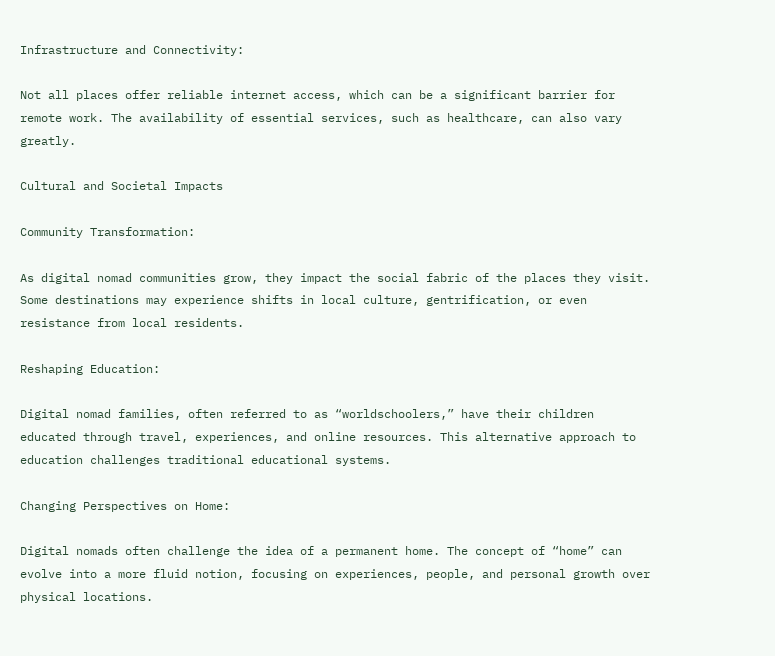Infrastructure and Connectivity:

Not all places offer reliable internet access, which can be a significant barrier for remote work. The availability of essential services, such as healthcare, can also vary greatly.

Cultural and Societal Impacts

Community Transformation:

As digital nomad communities grow, they impact the social fabric of the places they visit. Some destinations may experience shifts in local culture, gentrification, or even resistance from local residents.

Reshaping Education:

Digital nomad families, often referred to as “worldschoolers,” have their children educated through travel, experiences, and online resources. This alternative approach to education challenges traditional educational systems.

Changing Perspectives on Home:

Digital nomads often challenge the idea of a permanent home. The concept of “home” can evolve into a more fluid notion, focusing on experiences, people, and personal growth over physical locations.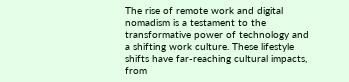The rise of remote work and digital nomadism is a testament to the transformative power of technology and a shifting work culture. These lifestyle shifts have far-reaching cultural impacts, from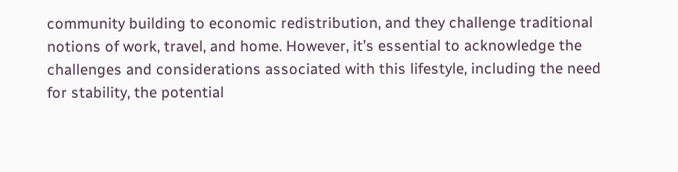community building to economic redistribution, and they challenge traditional notions of work, travel, and home. However, it’s essential to acknowledge the challenges and considerations associated with this lifestyle, including the need for stability, the potential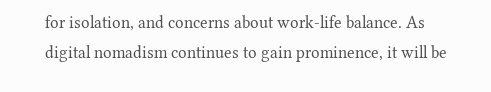for isolation, and concerns about work-life balance. As digital nomadism continues to gain prominence, it will be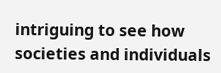intriguing to see how societies and individuals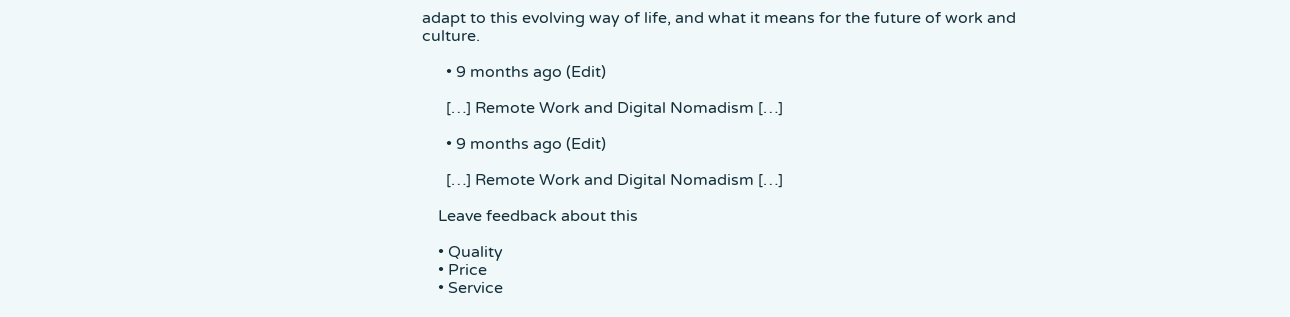adapt to this evolving way of life, and what it means for the future of work and culture.

      • 9 months ago (Edit)

      […] Remote Work and Digital Nomadism […]

      • 9 months ago (Edit)

      […] Remote Work and Digital Nomadism […]

    Leave feedback about this

    • Quality
    • Price
    • Service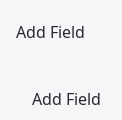Add Field


    Add Field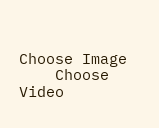Choose Image
    Choose Video